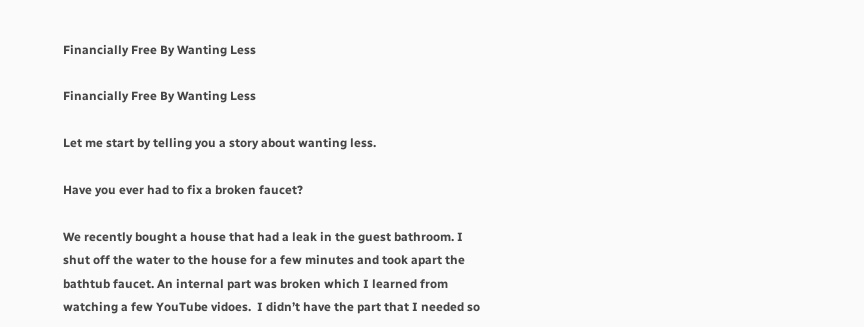Financially Free By Wanting Less

Financially Free By Wanting Less

Let me start by telling you a story about wanting less.

Have you ever had to fix a broken faucet?

We recently bought a house that had a leak in the guest bathroom. I shut off the water to the house for a few minutes and took apart the bathtub faucet. An internal part was broken which I learned from watching a few YouTube vidoes.  I didn’t have the part that I needed so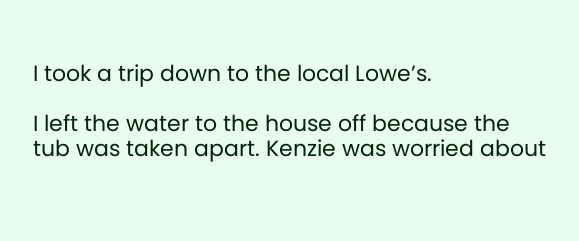I took a trip down to the local Lowe’s.

I left the water to the house off because the tub was taken apart. Kenzie was worried about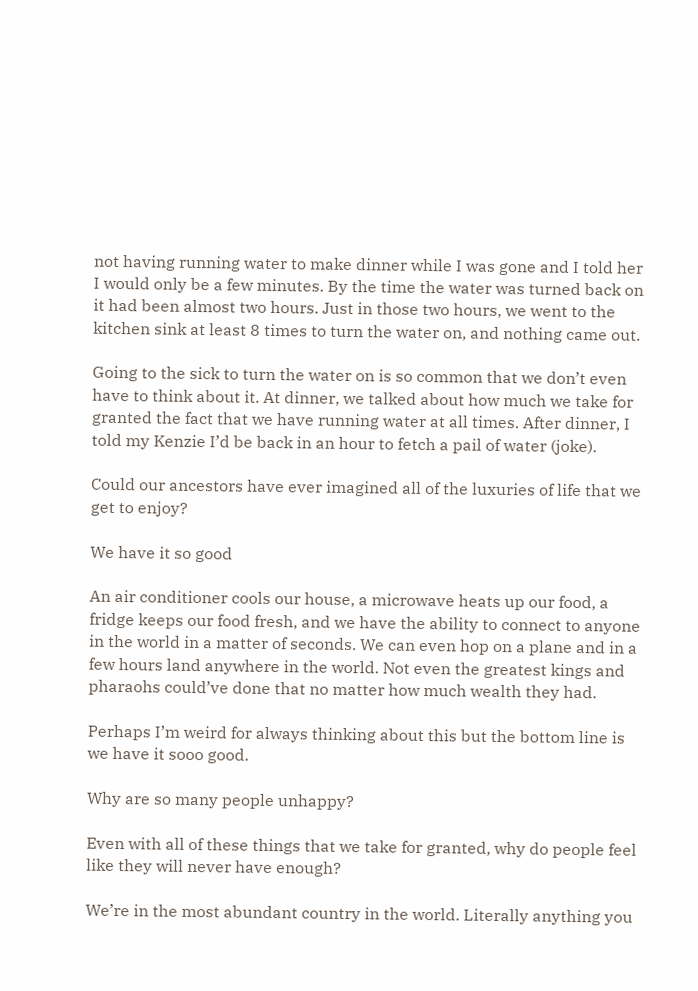not having running water to make dinner while I was gone and I told her I would only be a few minutes. By the time the water was turned back on it had been almost two hours. Just in those two hours, we went to the kitchen sink at least 8 times to turn the water on, and nothing came out.

Going to the sick to turn the water on is so common that we don’t even have to think about it. At dinner, we talked about how much we take for granted the fact that we have running water at all times. After dinner, I told my Kenzie I’d be back in an hour to fetch a pail of water (joke).

Could our ancestors have ever imagined all of the luxuries of life that we get to enjoy?

We have it so good

An air conditioner cools our house, a microwave heats up our food, a fridge keeps our food fresh, and we have the ability to connect to anyone in the world in a matter of seconds. We can even hop on a plane and in a few hours land anywhere in the world. Not even the greatest kings and pharaohs could’ve done that no matter how much wealth they had.

Perhaps I’m weird for always thinking about this but the bottom line is we have it sooo good.

Why are so many people unhappy?

Even with all of these things that we take for granted, why do people feel like they will never have enough?

We’re in the most abundant country in the world. Literally anything you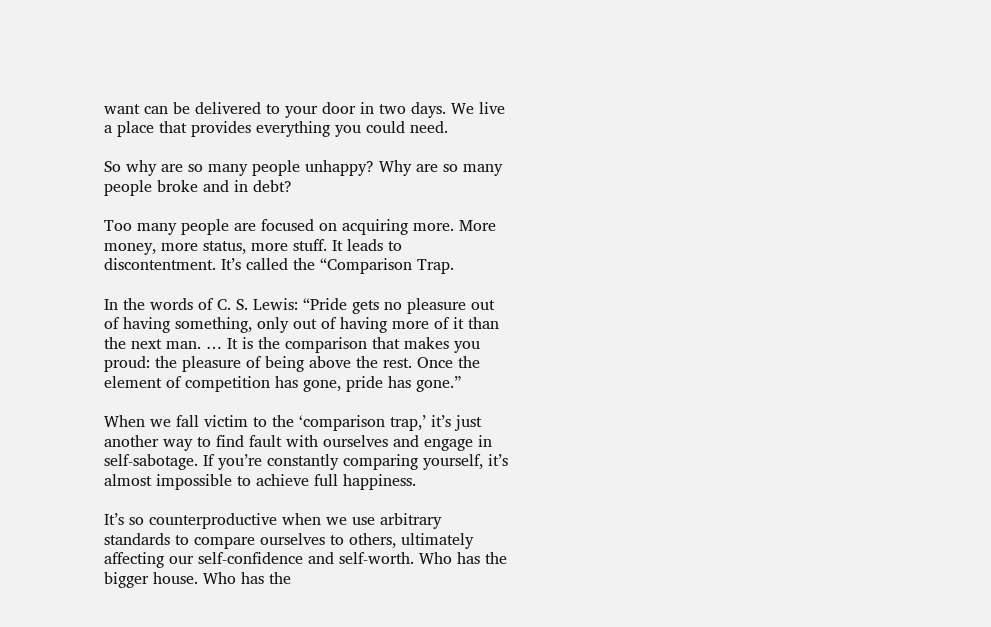want can be delivered to your door in two days. We live a place that provides everything you could need.

So why are so many people unhappy? Why are so many people broke and in debt?

Too many people are focused on acquiring more. More money, more status, more stuff. It leads to discontentment. It’s called the “Comparison Trap.

In the words of C. S. Lewis: “Pride gets no pleasure out of having something, only out of having more of it than the next man. … It is the comparison that makes you proud: the pleasure of being above the rest. Once the element of competition has gone, pride has gone.”

When we fall victim to the ‘comparison trap,’ it’s just another way to find fault with ourselves and engage in self-sabotage. If you’re constantly comparing yourself, it’s almost impossible to achieve full happiness.

It’s so counterproductive when we use arbitrary standards to compare ourselves to others, ultimately affecting our self-confidence and self-worth. Who has the bigger house. Who has the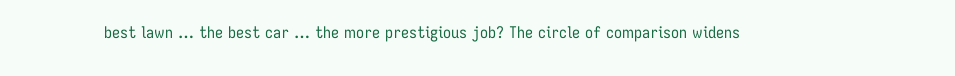best lawn … the best car … the more prestigious job? The circle of comparison widens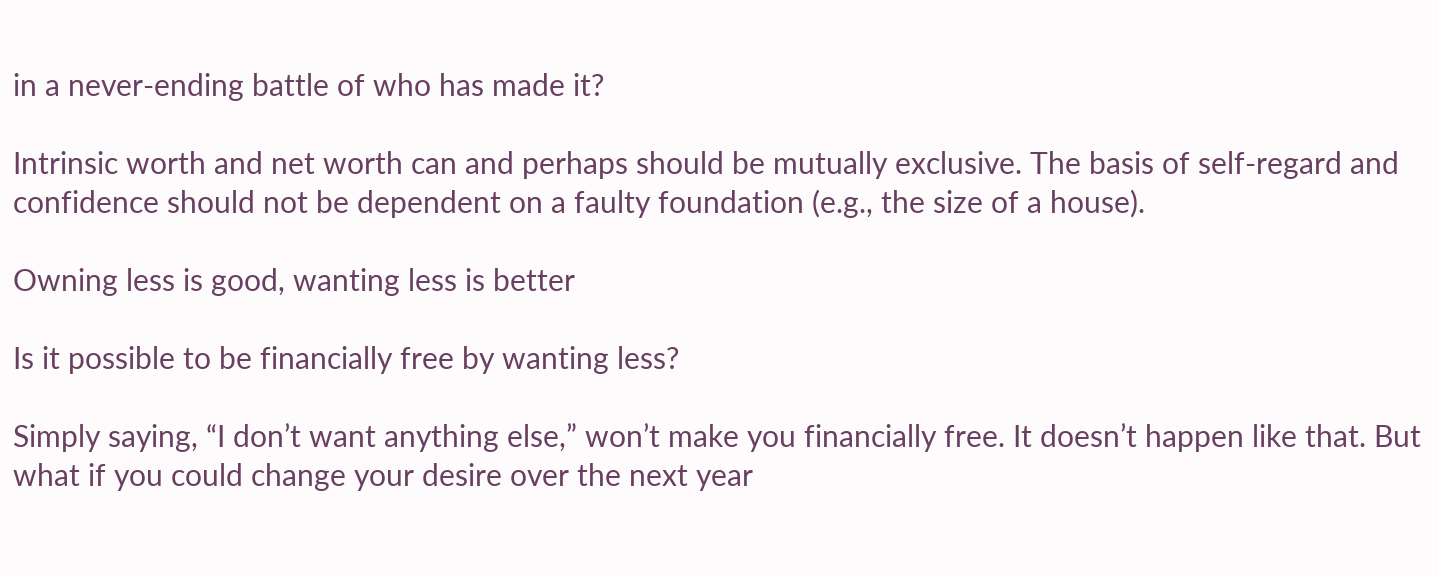in a never-ending battle of who has made it?

Intrinsic worth and net worth can and perhaps should be mutually exclusive. The basis of self-regard and confidence should not be dependent on a faulty foundation (e.g., the size of a house).

Owning less is good, wanting less is better

Is it possible to be financially free by wanting less?

Simply saying, “I don’t want anything else,” won’t make you financially free. It doesn’t happen like that. But what if you could change your desire over the next year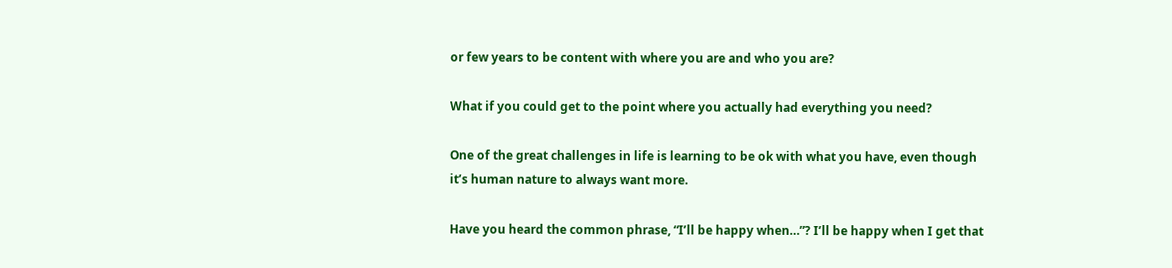or few years to be content with where you are and who you are?

What if you could get to the point where you actually had everything you need?

One of the great challenges in life is learning to be ok with what you have, even though it’s human nature to always want more.

Have you heard the common phrase, “I’ll be happy when…”? I’ll be happy when I get that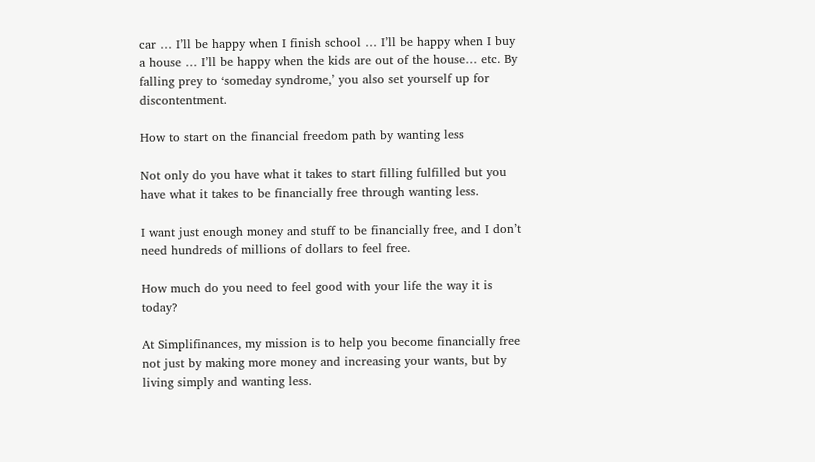car … I’ll be happy when I finish school … I’ll be happy when I buy a house … I’ll be happy when the kids are out of the house… etc. By falling prey to ‘someday syndrome,’ you also set yourself up for discontentment.

How to start on the financial freedom path by wanting less

Not only do you have what it takes to start filling fulfilled but you have what it takes to be financially free through wanting less.

I want just enough money and stuff to be financially free, and I don’t need hundreds of millions of dollars to feel free.

How much do you need to feel good with your life the way it is today?

At Simplifinances, my mission is to help you become financially free not just by making more money and increasing your wants, but by living simply and wanting less.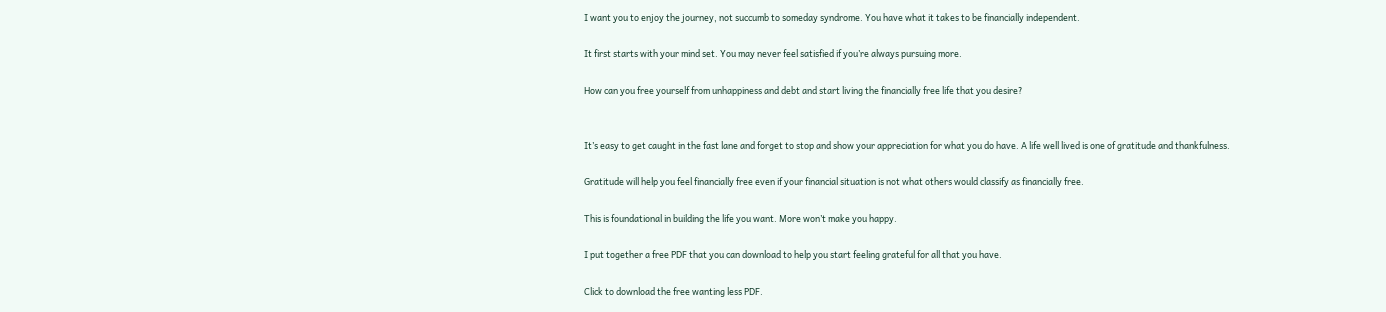I want you to enjoy the journey, not succumb to someday syndrome. You have what it takes to be financially independent.

It first starts with your mind set. You may never feel satisfied if you’re always pursuing more.

How can you free yourself from unhappiness and debt and start living the financially free life that you desire?


It’s easy to get caught in the fast lane and forget to stop and show your appreciation for what you do have. A life well lived is one of gratitude and thankfulness.

Gratitude will help you feel financially free even if your financial situation is not what others would classify as financially free.

This is foundational in building the life you want. More won’t make you happy.

I put together a free PDF that you can download to help you start feeling grateful for all that you have.

Click to download the free wanting less PDF.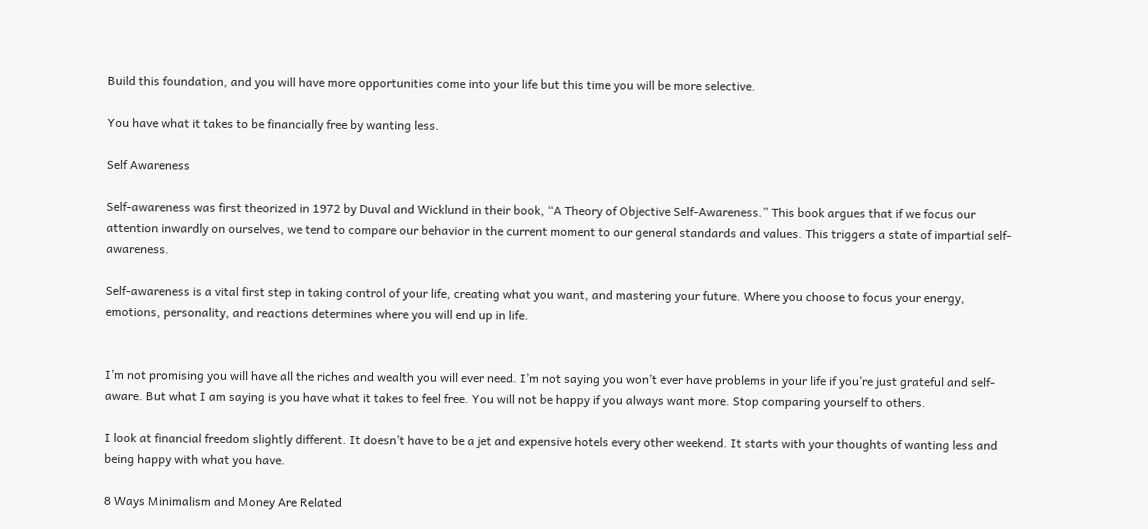Build this foundation, and you will have more opportunities come into your life but this time you will be more selective.

You have what it takes to be financially free by wanting less.

Self Awareness

Self-awareness was first theorized in 1972 by Duval and Wicklund in their book, “A Theory of Objective Self-Awareness.” This book argues that if we focus our attention inwardly on ourselves, we tend to compare our behavior in the current moment to our general standards and values. This triggers a state of impartial self-awareness.

Self-awareness is a vital first step in taking control of your life, creating what you want, and mastering your future. Where you choose to focus your energy, emotions, personality, and reactions determines where you will end up in life.


I’m not promising you will have all the riches and wealth you will ever need. I’m not saying you won’t ever have problems in your life if you’re just grateful and self-aware. But what I am saying is you have what it takes to feel free. You will not be happy if you always want more. Stop comparing yourself to others.

I look at financial freedom slightly different. It doesn’t have to be a jet and expensive hotels every other weekend. It starts with your thoughts of wanting less and being happy with what you have.

8 Ways Minimalism and Money Are Related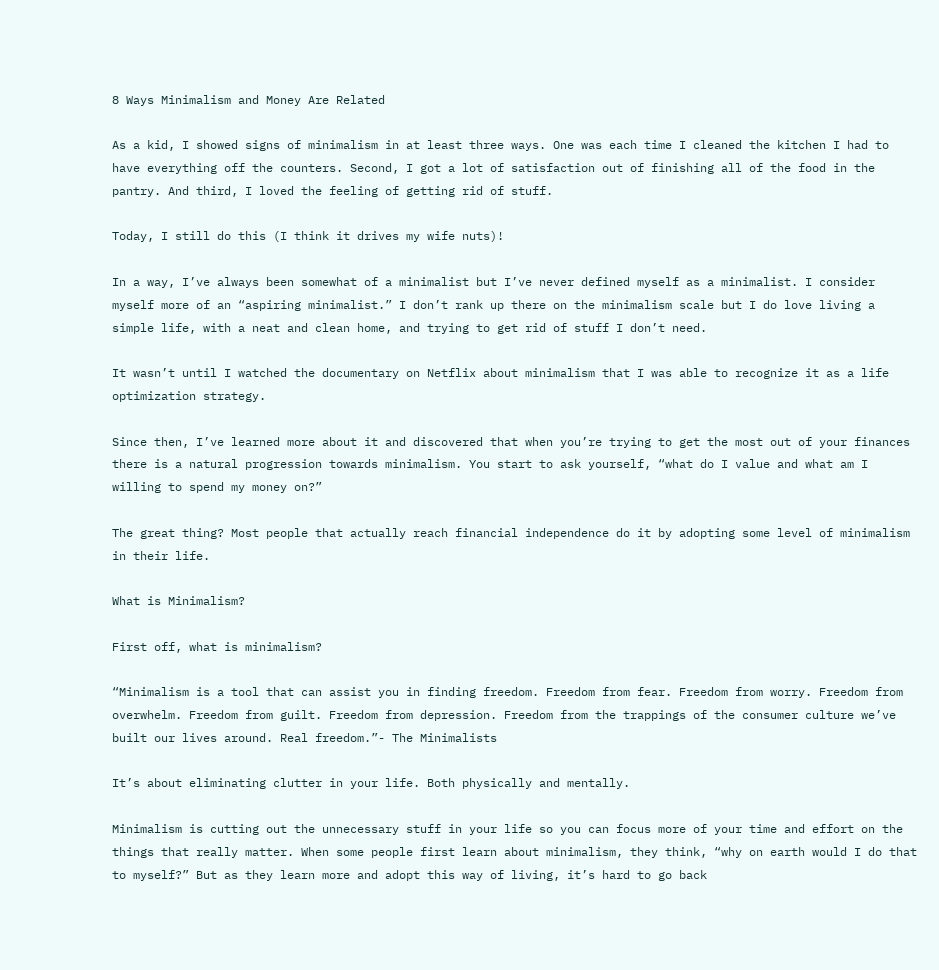8 Ways Minimalism and Money Are Related

As a kid, I showed signs of minimalism in at least three ways. One was each time I cleaned the kitchen I had to have everything off the counters. Second, I got a lot of satisfaction out of finishing all of the food in the pantry. And third, I loved the feeling of getting rid of stuff.

Today, I still do this (I think it drives my wife nuts)!

In a way, I’ve always been somewhat of a minimalist but I’ve never defined myself as a minimalist. I consider myself more of an “aspiring minimalist.” I don’t rank up there on the minimalism scale but I do love living a simple life, with a neat and clean home, and trying to get rid of stuff I don’t need.

It wasn’t until I watched the documentary on Netflix about minimalism that I was able to recognize it as a life optimization strategy.

Since then, I’ve learned more about it and discovered that when you’re trying to get the most out of your finances there is a natural progression towards minimalism. You start to ask yourself, “what do I value and what am I willing to spend my money on?”

The great thing? Most people that actually reach financial independence do it by adopting some level of minimalism in their life.

What is Minimalism?

First off, what is minimalism?

“Minimalism is a tool that can assist you in finding freedom. Freedom from fear. Freedom from worry. Freedom from overwhelm. Freedom from guilt. Freedom from depression. Freedom from the trappings of the consumer culture we’ve built our lives around. Real freedom.”- The Minimalists

It’s about eliminating clutter in your life. Both physically and mentally.

Minimalism is cutting out the unnecessary stuff in your life so you can focus more of your time and effort on the things that really matter. When some people first learn about minimalism, they think, “why on earth would I do that to myself?” But as they learn more and adopt this way of living, it’s hard to go back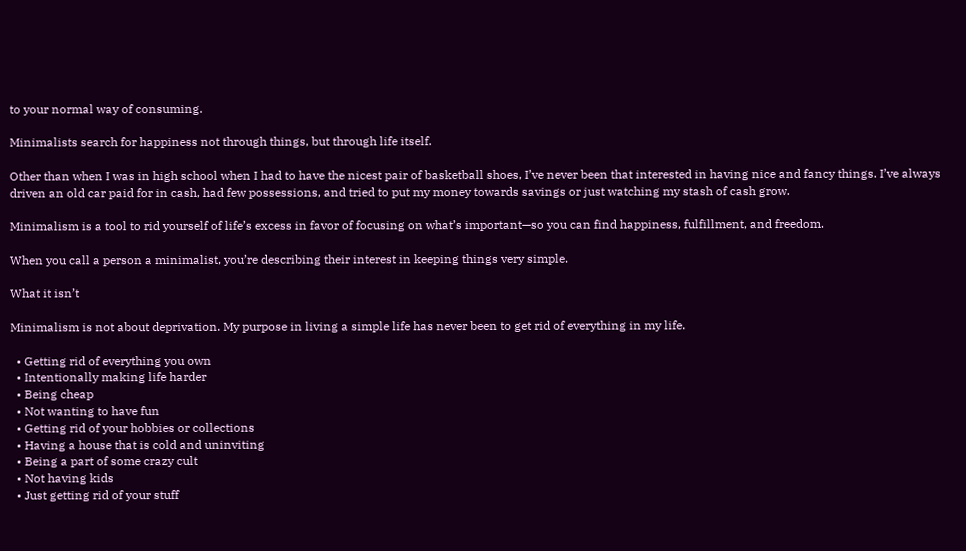to your normal way of consuming.

Minimalists search for happiness not through things, but through life itself.

Other than when I was in high school when I had to have the nicest pair of basketball shoes, I’ve never been that interested in having nice and fancy things. I’ve always driven an old car paid for in cash, had few possessions, and tried to put my money towards savings or just watching my stash of cash grow.

Minimalism is a tool to rid yourself of life’s excess in favor of focusing on what’s important—so you can find happiness, fulfillment, and freedom.

When you call a person a minimalist, you’re describing their interest in keeping things very simple.

What it isn’t

Minimalism is not about deprivation. My purpose in living a simple life has never been to get rid of everything in my life.

  • Getting rid of everything you own
  • Intentionally making life harder
  • Being cheap
  • Not wanting to have fun
  • Getting rid of your hobbies or collections
  • Having a house that is cold and uninviting
  • Being a part of some crazy cult
  • Not having kids
  • Just getting rid of your stuff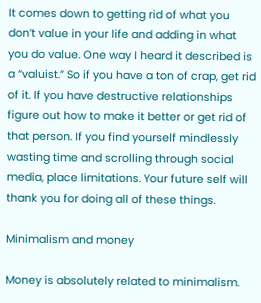It comes down to getting rid of what you don’t value in your life and adding in what you do value. One way I heard it described is a “valuist.” So if you have a ton of crap, get rid of it. If you have destructive relationships figure out how to make it better or get rid of that person. If you find yourself mindlessly wasting time and scrolling through social media, place limitations. Your future self will thank you for doing all of these things.

Minimalism and money

Money is absolutely related to minimalism.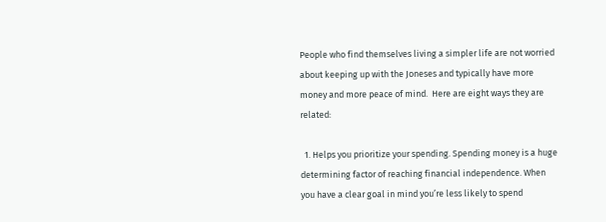People who find themselves living a simpler life are not worried about keeping up with the Joneses and typically have more money and more peace of mind.  Here are eight ways they are related:

  1. Helps you prioritize your spending. Spending money is a huge determining factor of reaching financial independence. When you have a clear goal in mind you’re less likely to spend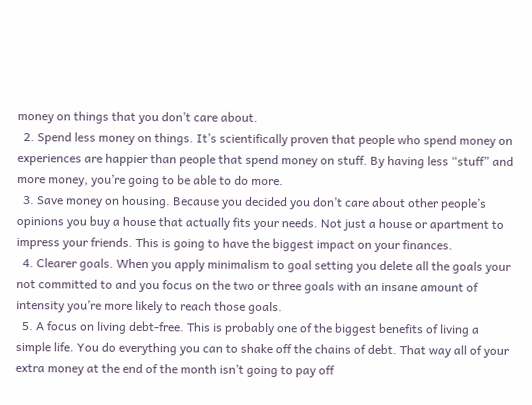money on things that you don’t care about.
  2. Spend less money on things. It’s scientifically proven that people who spend money on experiences are happier than people that spend money on stuff. By having less “stuff” and more money, you’re going to be able to do more.
  3. Save money on housing. Because you decided you don’t care about other people’s opinions you buy a house that actually fits your needs. Not just a house or apartment to impress your friends. This is going to have the biggest impact on your finances.
  4. Clearer goals. When you apply minimalism to goal setting you delete all the goals your not committed to and you focus on the two or three goals with an insane amount of intensity you’re more likely to reach those goals.
  5. A focus on living debt-free. This is probably one of the biggest benefits of living a simple life. You do everything you can to shake off the chains of debt. That way all of your extra money at the end of the month isn’t going to pay off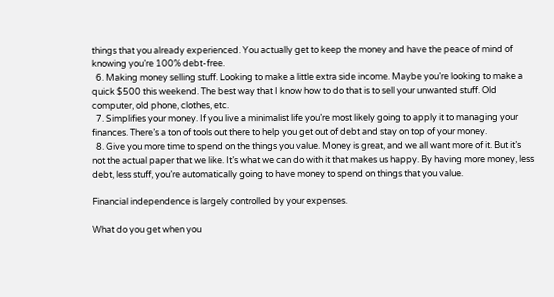things that you already experienced. You actually get to keep the money and have the peace of mind of knowing you’re 100% debt-free.
  6. Making money selling stuff. Looking to make a little extra side income. Maybe you’re looking to make a quick $500 this weekend. The best way that I know how to do that is to sell your unwanted stuff. Old computer, old phone, clothes, etc.
  7. Simplifies your money. If you live a minimalist life you’re most likely going to apply it to managing your finances. There’s a ton of tools out there to help you get out of debt and stay on top of your money.
  8. Give you more time to spend on the things you value. Money is great, and we all want more of it. But it’s not the actual paper that we like. It’s what we can do with it that makes us happy. By having more money, less debt, less stuff, you’re automatically going to have money to spend on things that you value.

Financial independence is largely controlled by your expenses.

What do you get when you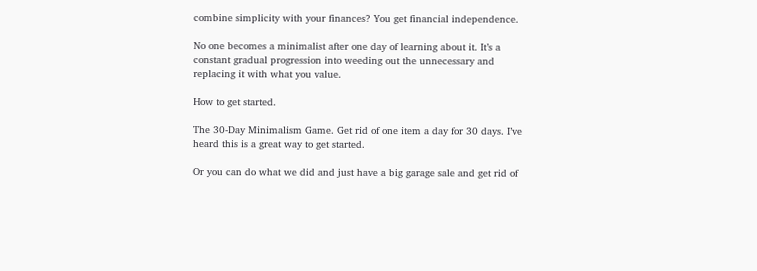combine simplicity with your finances? You get financial independence.

No one becomes a minimalist after one day of learning about it. It’s a constant gradual progression into weeding out the unnecessary and replacing it with what you value.

How to get started.

The 30-Day Minimalism Game. Get rid of one item a day for 30 days. I’ve heard this is a great way to get started.

Or you can do what we did and just have a big garage sale and get rid of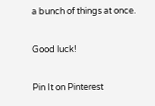a bunch of things at once.

Good luck!

Pin It on Pinterest